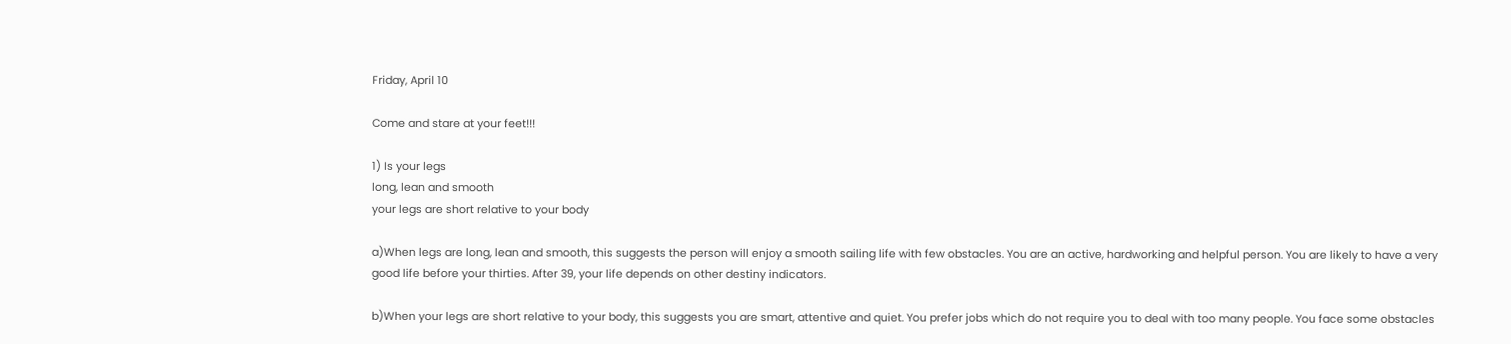Friday, April 10

Come and stare at your feet!!!

1) Is your legs
long, lean and smooth
your legs are short relative to your body

a)When legs are long, lean and smooth, this suggests the person will enjoy a smooth sailing life with few obstacles. You are an active, hardworking and helpful person. You are likely to have a very good life before your thirties. After 39, your life depends on other destiny indicators.

b)When your legs are short relative to your body, this suggests you are smart, attentive and quiet. You prefer jobs which do not require you to deal with too many people. You face some obstacles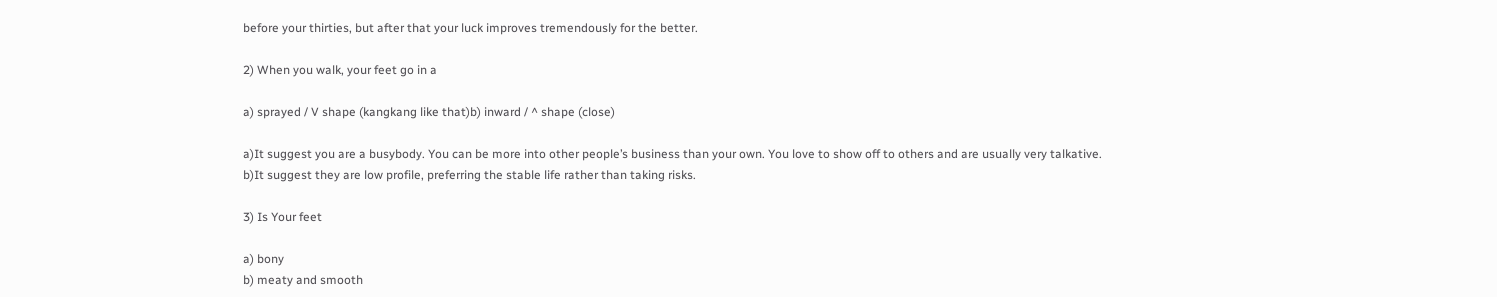before your thirties, but after that your luck improves tremendously for the better.

2) When you walk, your feet go in a

a) sprayed / V shape (kangkang like that)b) inward / ^ shape (close)

a)It suggest you are a busybody. You can be more into other people’s business than your own. You love to show off to others and are usually very talkative.
b)It suggest they are low profile, preferring the stable life rather than taking risks.

3) Is Your feet

a) bony
b) meaty and smooth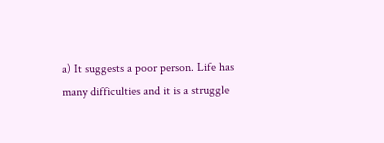a) It suggests a poor person. Life has many difficulties and it is a struggle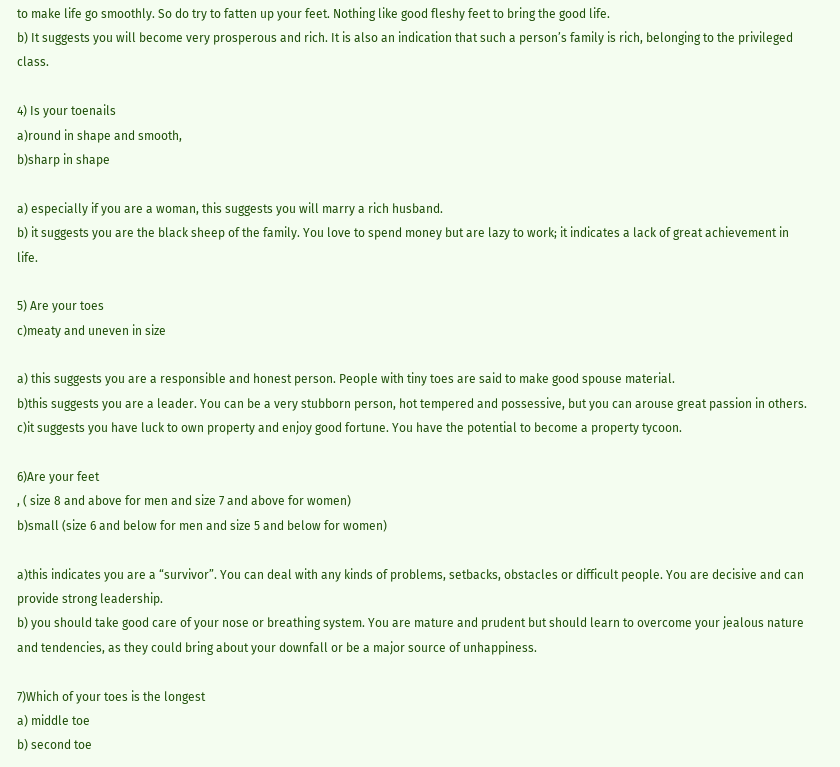to make life go smoothly. So do try to fatten up your feet. Nothing like good fleshy feet to bring the good life.
b) It suggests you will become very prosperous and rich. It is also an indication that such a person’s family is rich, belonging to the privileged class.

4) Is your toenails
a)round in shape and smooth,
b)sharp in shape

a) especially if you are a woman, this suggests you will marry a rich husband.
b) it suggests you are the black sheep of the family. You love to spend money but are lazy to work; it indicates a lack of great achievement in life.

5) Are your toes
c)meaty and uneven in size

a) this suggests you are a responsible and honest person. People with tiny toes are said to make good spouse material.
b)this suggests you are a leader. You can be a very stubborn person, hot tempered and possessive, but you can arouse great passion in others.
c)it suggests you have luck to own property and enjoy good fortune. You have the potential to become a property tycoon.

6)Are your feet
, ( size 8 and above for men and size 7 and above for women)
b)small (size 6 and below for men and size 5 and below for women)

a)this indicates you are a “survivor”. You can deal with any kinds of problems, setbacks, obstacles or difficult people. You are decisive and can provide strong leadership.
b) you should take good care of your nose or breathing system. You are mature and prudent but should learn to overcome your jealous nature and tendencies, as they could bring about your downfall or be a major source of unhappiness.

7)Which of your toes is the longest
a) middle toe
b) second toe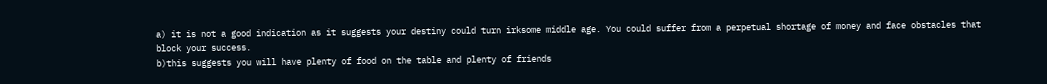a) it is not a good indication as it suggests your destiny could turn irksome middle age. You could suffer from a perpetual shortage of money and face obstacles that block your success.
b)this suggests you will have plenty of food on the table and plenty of friends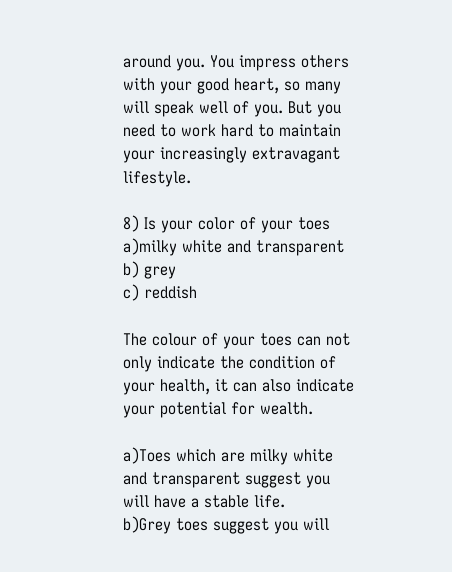around you. You impress others with your good heart, so many will speak well of you. But you need to work hard to maintain your increasingly extravagant lifestyle.

8) Is your color of your toes
a)milky white and transparent
b) grey
c) reddish

The colour of your toes can not only indicate the condition of your health, it can also indicate your potential for wealth.

a)Toes which are milky white and transparent suggest you will have a stable life.
b)Grey toes suggest you will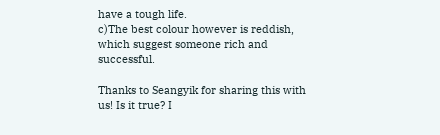have a tough life.
c)The best colour however is reddish, which suggest someone rich and successful.

Thanks to Seangyik for sharing this with us! Is it true? I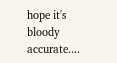hope it's bloody accurate....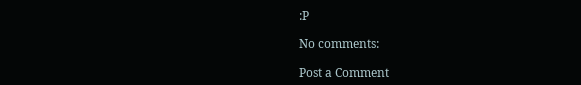:P

No comments:

Post a Comment